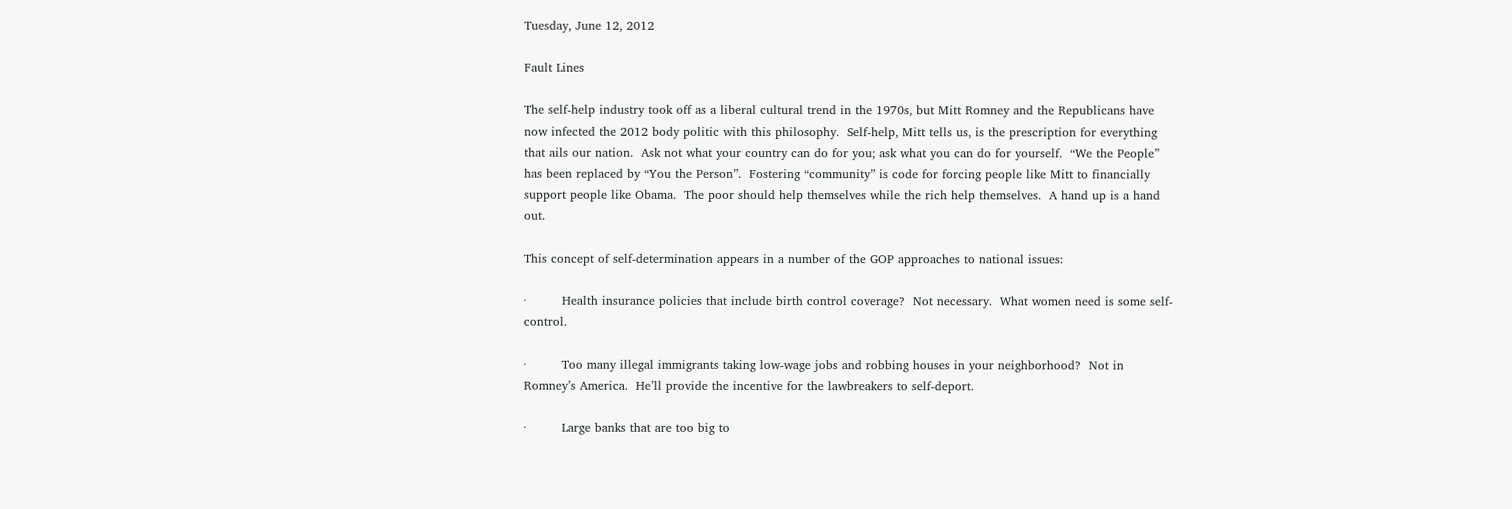Tuesday, June 12, 2012

Fault Lines

The self-help industry took off as a liberal cultural trend in the 1970s, but Mitt Romney and the Republicans have now infected the 2012 body politic with this philosophy.  Self-help, Mitt tells us, is the prescription for everything that ails our nation.  Ask not what your country can do for you; ask what you can do for yourself.  “We the People” has been replaced by “You the Person”.  Fostering “community” is code for forcing people like Mitt to financially support people like Obama.  The poor should help themselves while the rich help themselves.  A hand up is a hand out.

This concept of self-determination appears in a number of the GOP approaches to national issues:

·         Health insurance policies that include birth control coverage?  Not necessary.  What women need is some self-control.

·         Too many illegal immigrants taking low-wage jobs and robbing houses in your neighborhood?  Not in Romney’s America.  He’ll provide the incentive for the lawbreakers to self-deport.

·         Large banks that are too big to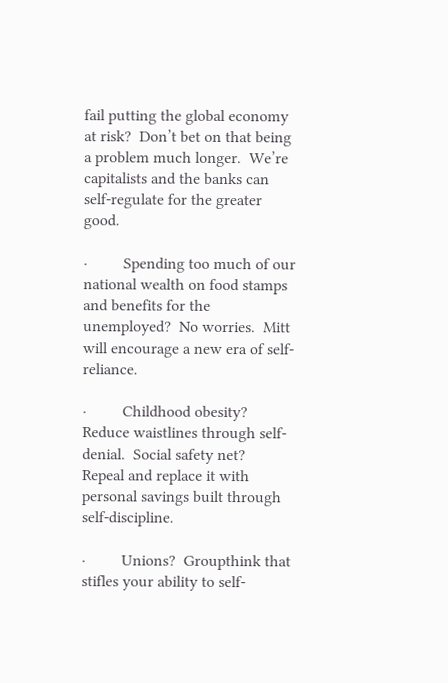fail putting the global economy at risk?  Don’t bet on that being a problem much longer.  We’re capitalists and the banks can self-regulate for the greater good.

·         Spending too much of our national wealth on food stamps and benefits for the unemployed?  No worries.  Mitt will encourage a new era of self-reliance.

·         Childhood obesity?  Reduce waistlines through self-denial.  Social safety net?  Repeal and replace it with personal savings built through self-discipline.

·         Unions?  Groupthink that stifles your ability to self-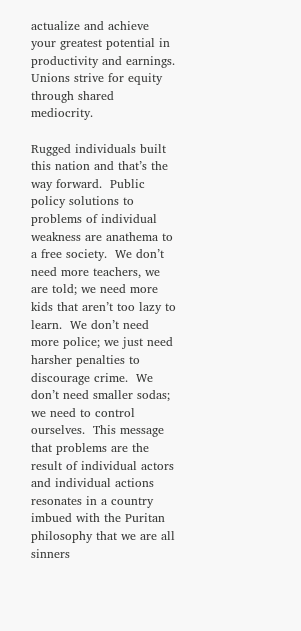actualize and achieve your greatest potential in productivity and earnings.  Unions strive for equity through shared mediocrity.

Rugged individuals built this nation and that’s the way forward.  Public policy solutions to problems of individual weakness are anathema to a free society.  We don’t need more teachers, we are told; we need more kids that aren’t too lazy to learn.  We don’t need more police; we just need harsher penalties to discourage crime.  We don’t need smaller sodas; we need to control ourselves.  This message that problems are the result of individual actors and individual actions resonates in a country imbued with the Puritan philosophy that we are all sinners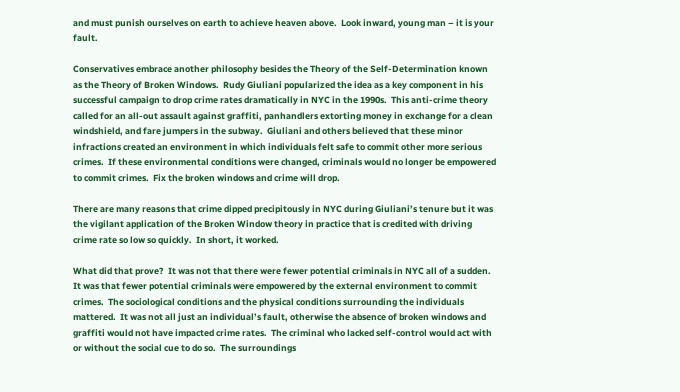and must punish ourselves on earth to achieve heaven above.  Look inward, young man – it is your fault.

Conservatives embrace another philosophy besides the Theory of the Self-Determination known as the Theory of Broken Windows.  Rudy Giuliani popularized the idea as a key component in his successful campaign to drop crime rates dramatically in NYC in the 1990s.  This anti-crime theory called for an all-out assault against graffiti, panhandlers extorting money in exchange for a clean windshield, and fare jumpers in the subway.  Giuliani and others believed that these minor infractions created an environment in which individuals felt safe to commit other more serious crimes.  If these environmental conditions were changed, criminals would no longer be empowered to commit crimes.  Fix the broken windows and crime will drop.

There are many reasons that crime dipped precipitously in NYC during Giuliani’s tenure but it was the vigilant application of the Broken Window theory in practice that is credited with driving crime rate so low so quickly.  In short, it worked.

What did that prove?  It was not that there were fewer potential criminals in NYC all of a sudden.  It was that fewer potential criminals were empowered by the external environment to commit crimes.  The sociological conditions and the physical conditions surrounding the individuals mattered.  It was not all just an individual’s fault, otherwise the absence of broken windows and graffiti would not have impacted crime rates.  The criminal who lacked self-control would act with or without the social cue to do so.  The surroundings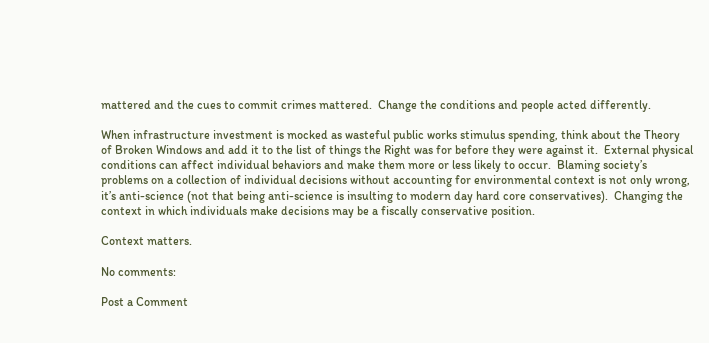mattered and the cues to commit crimes mattered.  Change the conditions and people acted differently.

When infrastructure investment is mocked as wasteful public works stimulus spending, think about the Theory of Broken Windows and add it to the list of things the Right was for before they were against it.  External physical conditions can affect individual behaviors and make them more or less likely to occur.  Blaming society’s problems on a collection of individual decisions without accounting for environmental context is not only wrong, it’s anti-science (not that being anti-science is insulting to modern day hard core conservatives).  Changing the context in which individuals make decisions may be a fiscally conservative position.

Context matters.

No comments:

Post a Comment